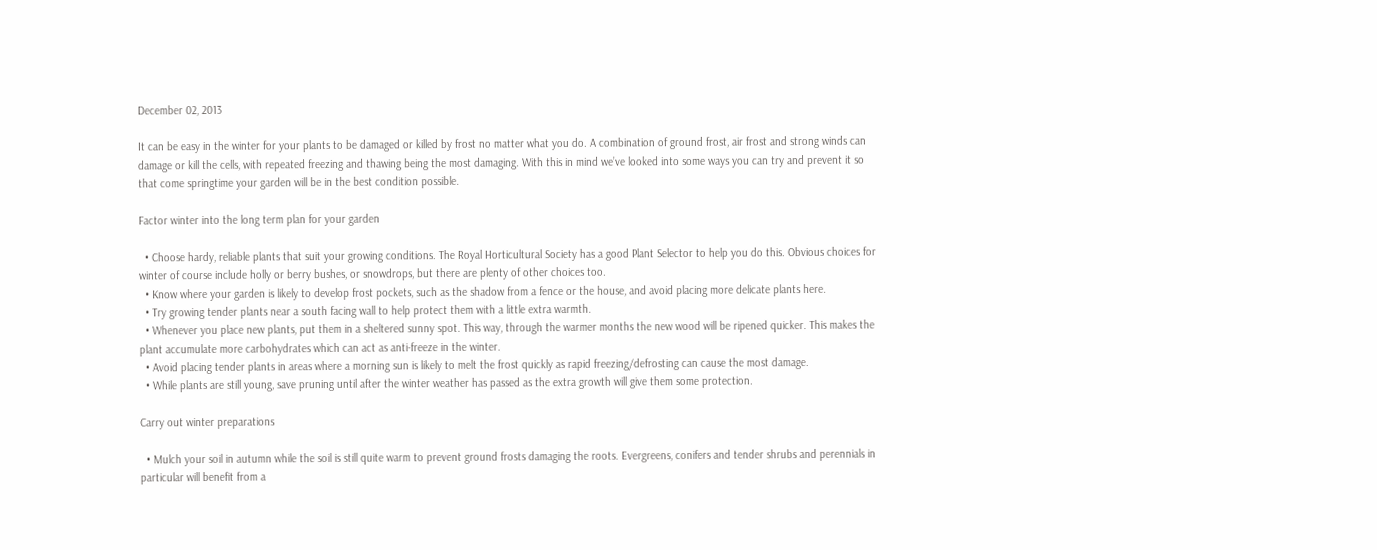December 02, 2013

It can be easy in the winter for your plants to be damaged or killed by frost no matter what you do. A combination of ground frost, air frost and strong winds can damage or kill the cells, with repeated freezing and thawing being the most damaging. With this in mind we’ve looked into some ways you can try and prevent it so that come springtime your garden will be in the best condition possible.

Factor winter into the long term plan for your garden

  • Choose hardy, reliable plants that suit your growing conditions. The Royal Horticultural Society has a good Plant Selector to help you do this. Obvious choices for winter of course include holly or berry bushes, or snowdrops, but there are plenty of other choices too.
  • Know where your garden is likely to develop frost pockets, such as the shadow from a fence or the house, and avoid placing more delicate plants here.
  • Try growing tender plants near a south facing wall to help protect them with a little extra warmth.
  • Whenever you place new plants, put them in a sheltered sunny spot. This way, through the warmer months the new wood will be ripened quicker. This makes the plant accumulate more carbohydrates which can act as anti-freeze in the winter.
  • Avoid placing tender plants in areas where a morning sun is likely to melt the frost quickly as rapid freezing/defrosting can cause the most damage.
  • While plants are still young, save pruning until after the winter weather has passed as the extra growth will give them some protection.

Carry out winter preparations

  • Mulch your soil in autumn while the soil is still quite warm to prevent ground frosts damaging the roots. Evergreens, conifers and tender shrubs and perennials in particular will benefit from a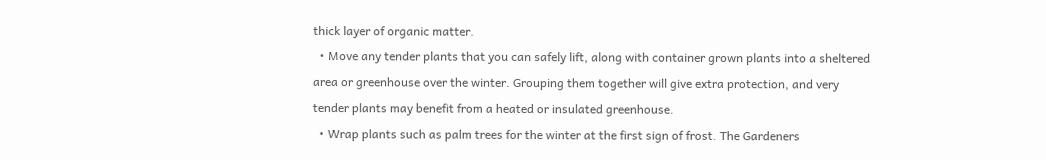thick layer of organic matter.
  • Move any tender plants that you can safely lift, along with container grown plants into a sheltered area or greenhouse over the winter. Grouping them together will give extra protection, and very tender plants may benefit from a heated or insulated greenhouse.
  • Wrap plants such as palm trees for the winter at the first sign of frost. The Gardeners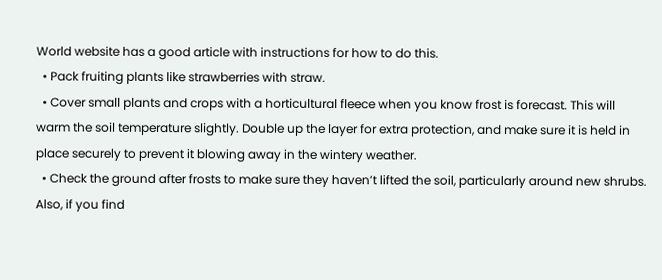World website has a good article with instructions for how to do this.
  • Pack fruiting plants like strawberries with straw.
  • Cover small plants and crops with a horticultural fleece when you know frost is forecast. This will warm the soil temperature slightly. Double up the layer for extra protection, and make sure it is held in place securely to prevent it blowing away in the wintery weather.
  • Check the ground after frosts to make sure they haven’t lifted the soil, particularly around new shrubs. Also, if you find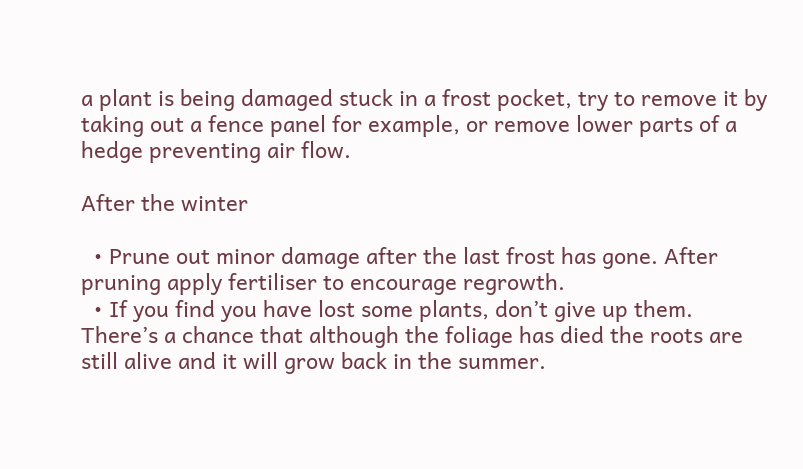a plant is being damaged stuck in a frost pocket, try to remove it by taking out a fence panel for example, or remove lower parts of a hedge preventing air flow.

After the winter

  • Prune out minor damage after the last frost has gone. After pruning apply fertiliser to encourage regrowth.
  • If you find you have lost some plants, don’t give up them. There’s a chance that although the foliage has died the roots are still alive and it will grow back in the summer.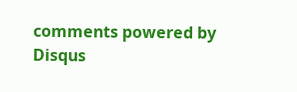comments powered by Disqus